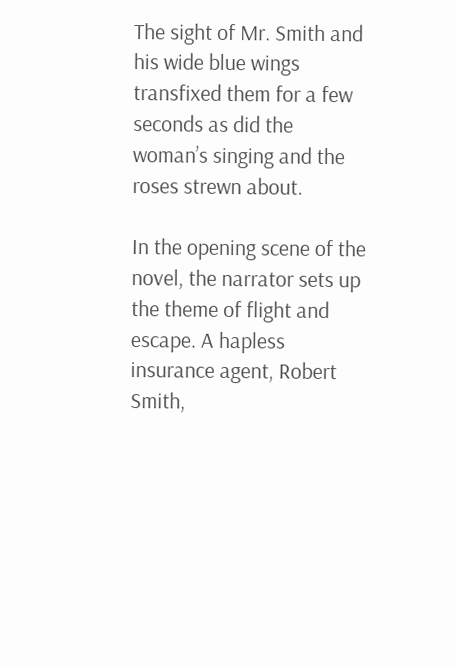The sight of Mr. Smith and his wide blue wings transfixed them for a few seconds as did the woman’s singing and the roses strewn about.

In the opening scene of the novel, the narrator sets up the theme of flight and escape. A hapless insurance agent, Robert Smith,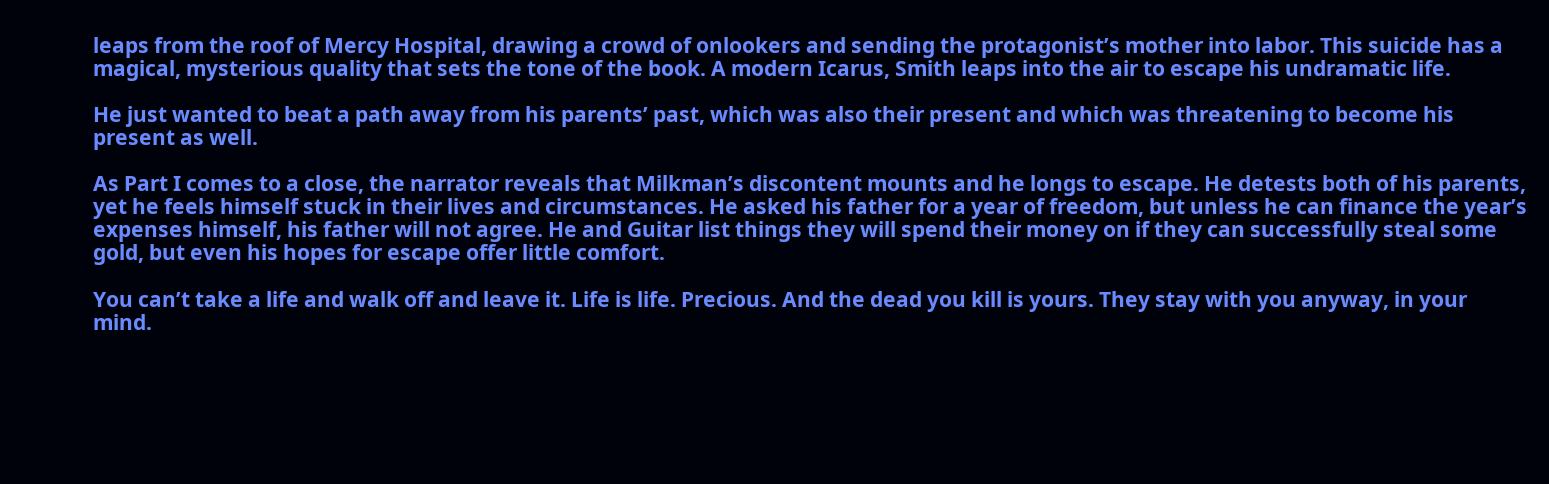leaps from the roof of Mercy Hospital, drawing a crowd of onlookers and sending the protagonist’s mother into labor. This suicide has a magical, mysterious quality that sets the tone of the book. A modern Icarus, Smith leaps into the air to escape his undramatic life.

He just wanted to beat a path away from his parents’ past, which was also their present and which was threatening to become his present as well.

As Part I comes to a close, the narrator reveals that Milkman’s discontent mounts and he longs to escape. He detests both of his parents, yet he feels himself stuck in their lives and circumstances. He asked his father for a year of freedom, but unless he can finance the year’s expenses himself, his father will not agree. He and Guitar list things they will spend their money on if they can successfully steal some gold, but even his hopes for escape offer little comfort.

You can’t take a life and walk off and leave it. Life is life. Precious. And the dead you kill is yours. They stay with you anyway, in your mind.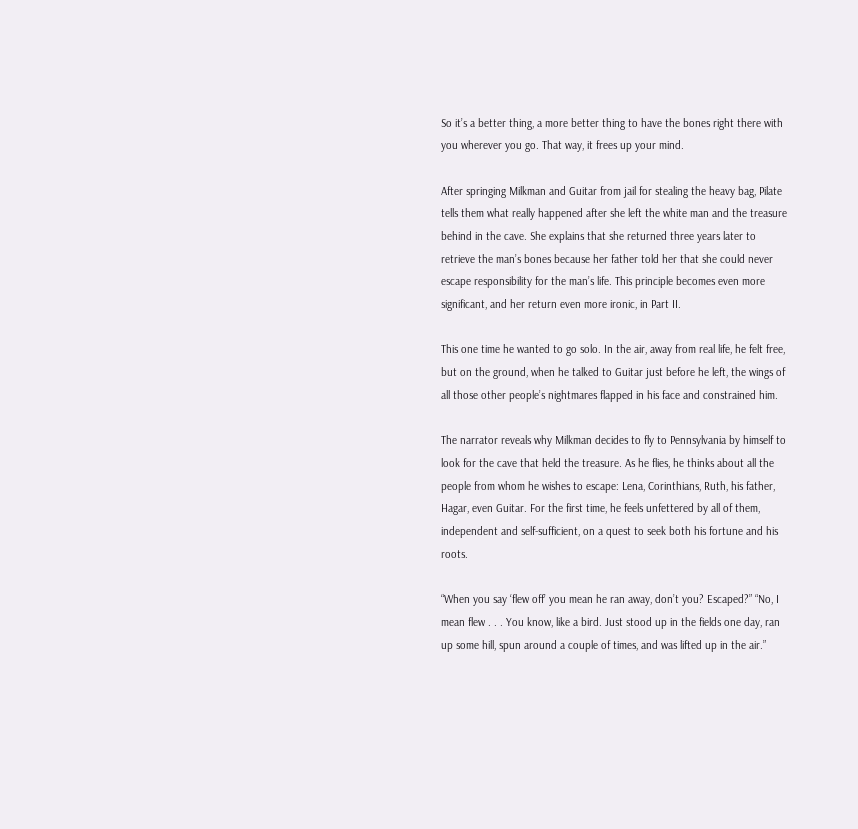So it’s a better thing, a more better thing to have the bones right there with you wherever you go. That way, it frees up your mind.

After springing Milkman and Guitar from jail for stealing the heavy bag, Pilate tells them what really happened after she left the white man and the treasure behind in the cave. She explains that she returned three years later to retrieve the man’s bones because her father told her that she could never escape responsibility for the man’s life. This principle becomes even more significant, and her return even more ironic, in Part II.

This one time he wanted to go solo. In the air, away from real life, he felt free, but on the ground, when he talked to Guitar just before he left, the wings of all those other people’s nightmares flapped in his face and constrained him.

The narrator reveals why Milkman decides to fly to Pennsylvania by himself to look for the cave that held the treasure. As he flies, he thinks about all the people from whom he wishes to escape: Lena, Corinthians, Ruth, his father, Hagar, even Guitar. For the first time, he feels unfettered by all of them, independent and self-sufficient, on a quest to seek both his fortune and his roots.

“When you say ‘flew off’ you mean he ran away, don’t you? Escaped?” “No, I mean flew . . . You know, like a bird. Just stood up in the fields one day, ran up some hill, spun around a couple of times, and was lifted up in the air.”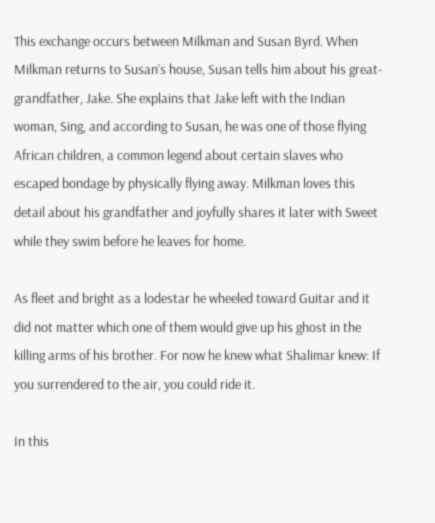This exchange occurs between Milkman and Susan Byrd. When Milkman returns to Susan’s house, Susan tells him about his great-grandfather, Jake. She explains that Jake left with the Indian woman, Sing, and according to Susan, he was one of those flying African children, a common legend about certain slaves who escaped bondage by physically flying away. Milkman loves this detail about his grandfather and joyfully shares it later with Sweet while they swim before he leaves for home.

As fleet and bright as a lodestar he wheeled toward Guitar and it did not matter which one of them would give up his ghost in the killing arms of his brother. For now he knew what Shalimar knew: If you surrendered to the air, you could ride it.

In this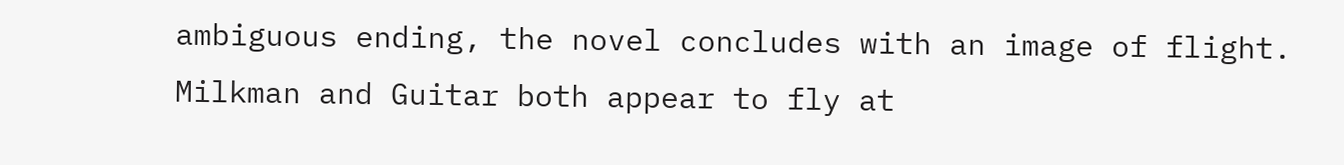ambiguous ending, the novel concludes with an image of flight. Milkman and Guitar both appear to fly at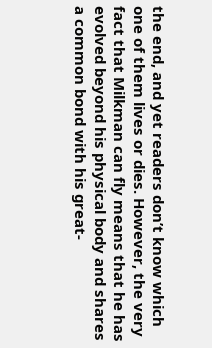the end, and yet readers don’t know which one of them lives or dies. However, the very fact that Milkman can fly means that he has evolved beyond his physical body and shares a common bond with his great-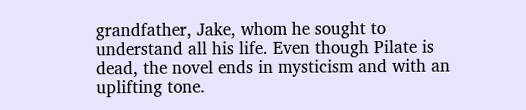grandfather, Jake, whom he sought to understand all his life. Even though Pilate is dead, the novel ends in mysticism and with an uplifting tone.